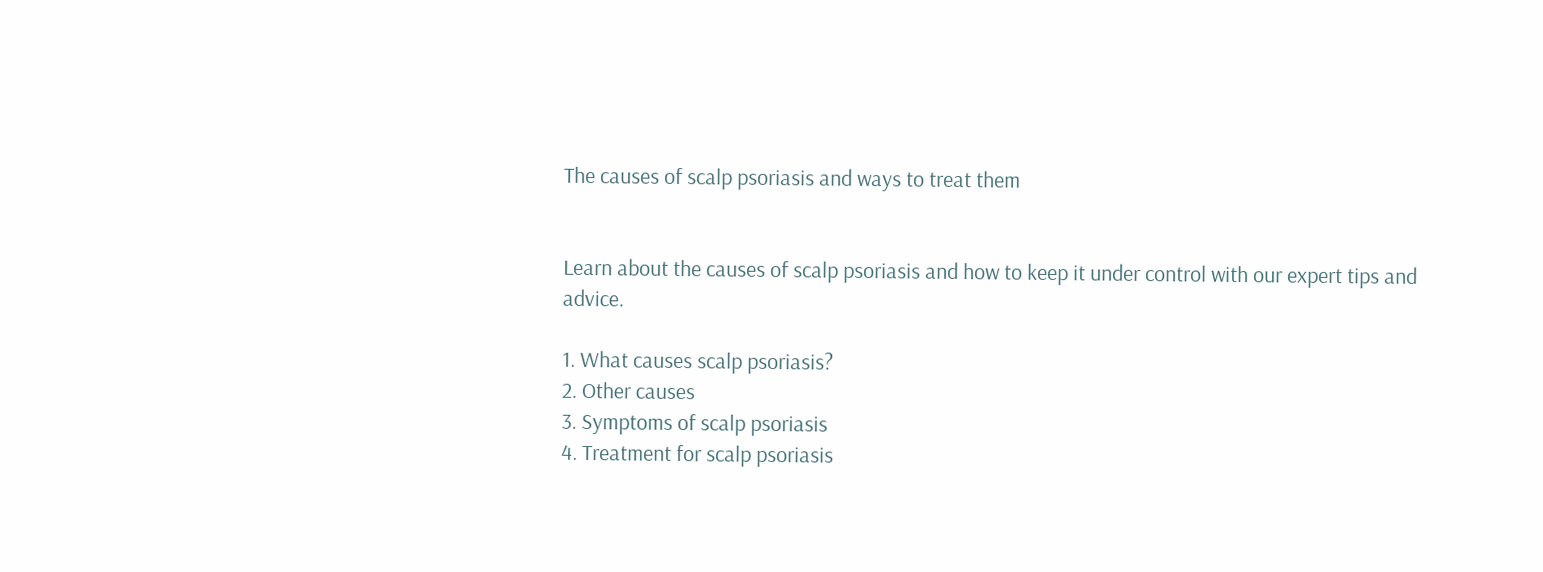The causes of scalp psoriasis and ways to treat them


Learn about the causes of scalp psoriasis and how to keep it under control with our expert tips and advice.

1. What causes scalp psoriasis?
2. Other causes
3. Symptoms of scalp psoriasis
4. Treatment for scalp psoriasis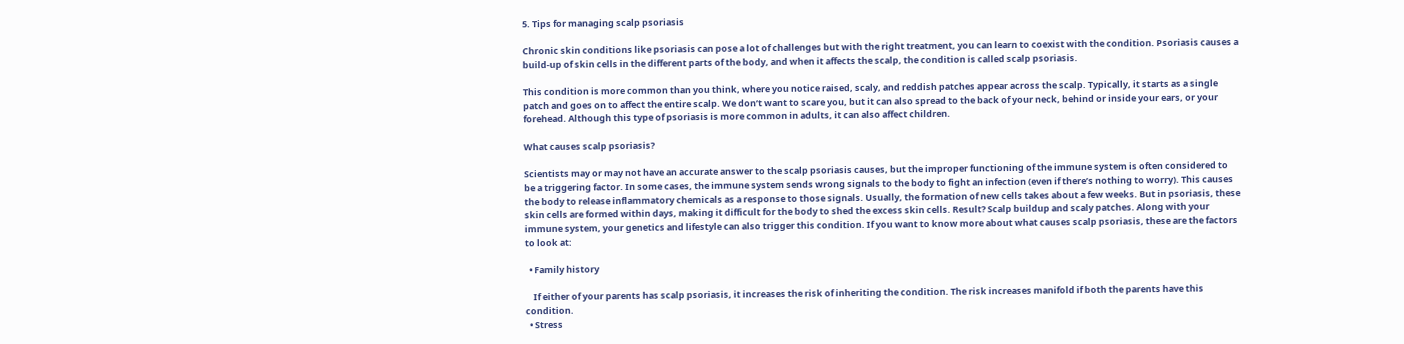5. Tips for managing scalp psoriasis

Chronic skin conditions like psoriasis can pose a lot of challenges but with the right treatment, you can learn to coexist with the condition. Psoriasis causes a build-up of skin cells in the different parts of the body, and when it affects the scalp, the condition is called scalp psoriasis.

This condition is more common than you think, where you notice raised, scaly, and reddish patches appear across the scalp. Typically, it starts as a single patch and goes on to affect the entire scalp. We don’t want to scare you, but it can also spread to the back of your neck, behind or inside your ears, or your forehead. Although this type of psoriasis is more common in adults, it can also affect children.

What causes scalp psoriasis?

Scientists may or may not have an accurate answer to the scalp psoriasis causes, but the improper functioning of the immune system is often considered to be a triggering factor. In some cases, the immune system sends wrong signals to the body to fight an infection (even if there’s nothing to worry). This causes the body to release inflammatory chemicals as a response to those signals. Usually, the formation of new cells takes about a few weeks. But in psoriasis, these skin cells are formed within days, making it difficult for the body to shed the excess skin cells. Result? Scalp buildup and scaly patches. Along with your immune system, your genetics and lifestyle can also trigger this condition. If you want to know more about what causes scalp psoriasis, these are the factors to look at:

  • Family history

    If either of your parents has scalp psoriasis, it increases the risk of inheriting the condition. The risk increases manifold if both the parents have this condition.
  • Stress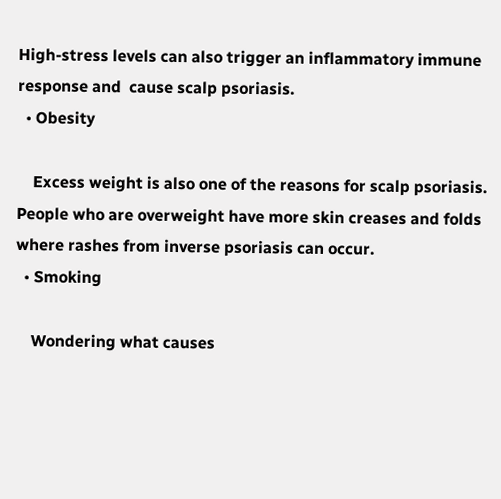High-stress levels can also trigger an inflammatory immune response and  cause scalp psoriasis.
  • Obesity

    Excess weight is also one of the reasons for scalp psoriasis. People who are overweight have more skin creases and folds where rashes from inverse psoriasis can occur.
  • Smoking

    Wondering what causes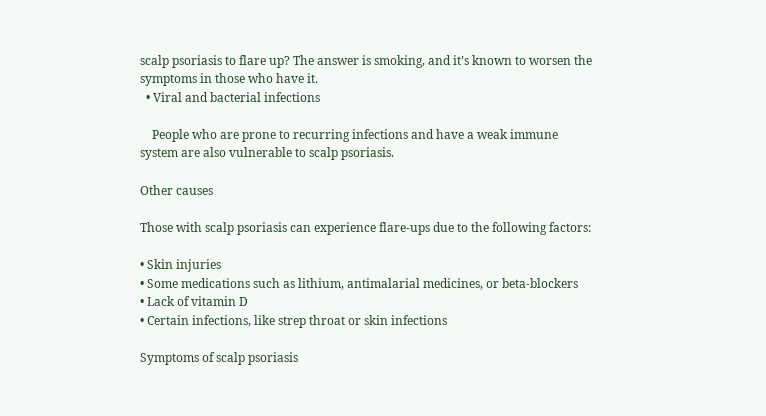scalp psoriasis to flare up? The answer is smoking, and it’s known to worsen the symptoms in those who have it.
  • Viral and bacterial infections

    People who are prone to recurring infections and have a weak immune system are also vulnerable to scalp psoriasis.

Other causes

Those with scalp psoriasis can experience flare-ups due to the following factors:

• Skin injuries
• Some medications such as lithium, antimalarial medicines, or beta-blockers
• Lack of vitamin D
• Certain infections, like strep throat or skin infections

Symptoms of scalp psoriasis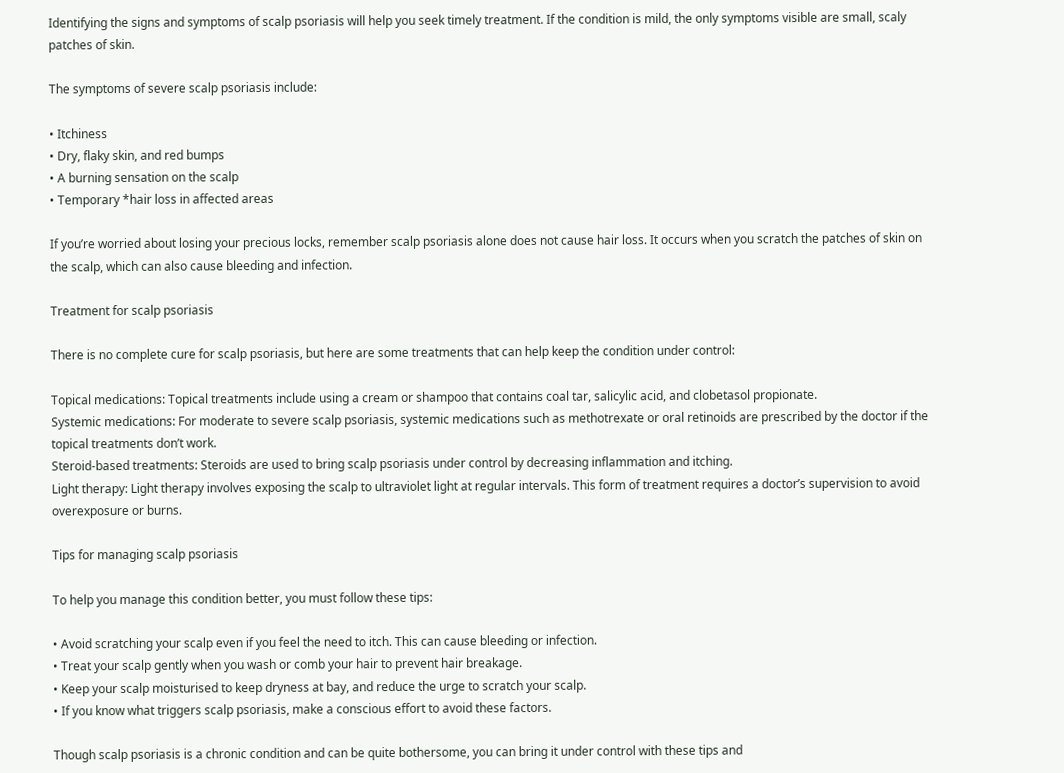Identifying the signs and symptoms of scalp psoriasis will help you seek timely treatment. If the condition is mild, the only symptoms visible are small, scaly patches of skin.

The symptoms of severe scalp psoriasis include:

• Itchiness
• Dry, flaky skin, and red bumps
• A burning sensation on the scalp
• Temporary *hair loss in affected areas

If you’re worried about losing your precious locks, remember scalp psoriasis alone does not cause hair loss. It occurs when you scratch the patches of skin on the scalp, which can also cause bleeding and infection.

Treatment for scalp psoriasis

There is no complete cure for scalp psoriasis, but here are some treatments that can help keep the condition under control:

Topical medications: Topical treatments include using a cream or shampoo that contains coal tar, salicylic acid, and clobetasol propionate.
Systemic medications: For moderate to severe scalp psoriasis, systemic medications such as methotrexate or oral retinoids are prescribed by the doctor if the topical treatments don’t work.
Steroid-based treatments: Steroids are used to bring scalp psoriasis under control by decreasing inflammation and itching.
Light therapy: Light therapy involves exposing the scalp to ultraviolet light at regular intervals. This form of treatment requires a doctor’s supervision to avoid overexposure or burns.

Tips for managing scalp psoriasis

To help you manage this condition better, you must follow these tips:

• Avoid scratching your scalp even if you feel the need to itch. This can cause bleeding or infection.
• Treat your scalp gently when you wash or comb your hair to prevent hair breakage.
• Keep your scalp moisturised to keep dryness at bay, and reduce the urge to scratch your scalp.
• If you know what triggers scalp psoriasis, make a conscious effort to avoid these factors.

Though scalp psoriasis is a chronic condition and can be quite bothersome, you can bring it under control with these tips and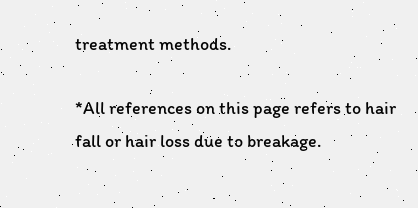treatment methods.

*All references on this page refers to hair fall or hair loss due to breakage.